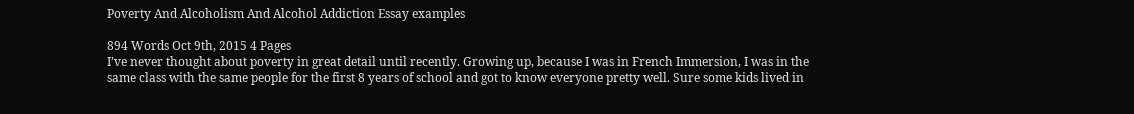Poverty And Alcoholism And Alcohol Addiction Essay examples

894 Words Oct 9th, 2015 4 Pages
I’ve never thought about poverty in great detail until recently. Growing up, because I was in French Immersion, I was in the same class with the same people for the first 8 years of school and got to know everyone pretty well. Sure some kids lived in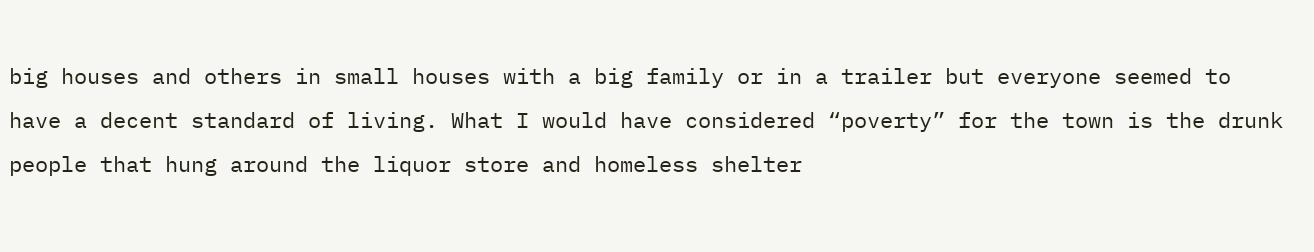big houses and others in small houses with a big family or in a trailer but everyone seemed to have a decent standard of living. What I would have considered “poverty” for the town is the drunk people that hung around the liquor store and homeless shelter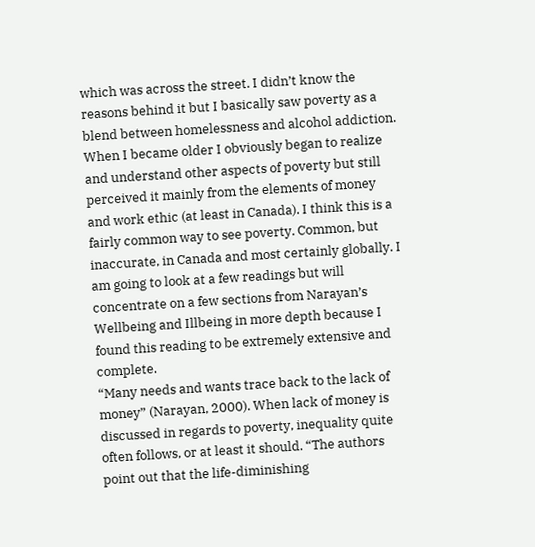which was across the street. I didn’t know the reasons behind it but I basically saw poverty as a blend between homelessness and alcohol addiction. When I became older I obviously began to realize and understand other aspects of poverty but still perceived it mainly from the elements of money and work ethic (at least in Canada). I think this is a fairly common way to see poverty. Common, but inaccurate, in Canada and most certainly globally. I am going to look at a few readings but will concentrate on a few sections from Narayan’s Wellbeing and Illbeing in more depth because I found this reading to be extremely extensive and complete.
“Many needs and wants trace back to the lack of money” (Narayan, 2000). When lack of money is discussed in regards to poverty, inequality quite often follows, or at least it should. “The authors point out that the life-diminishing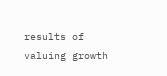results of valuing growth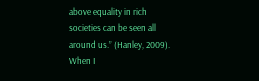above equality in rich societies can be seen all around us.” (Hanley, 2009). When I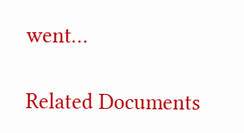went…

Related Documents